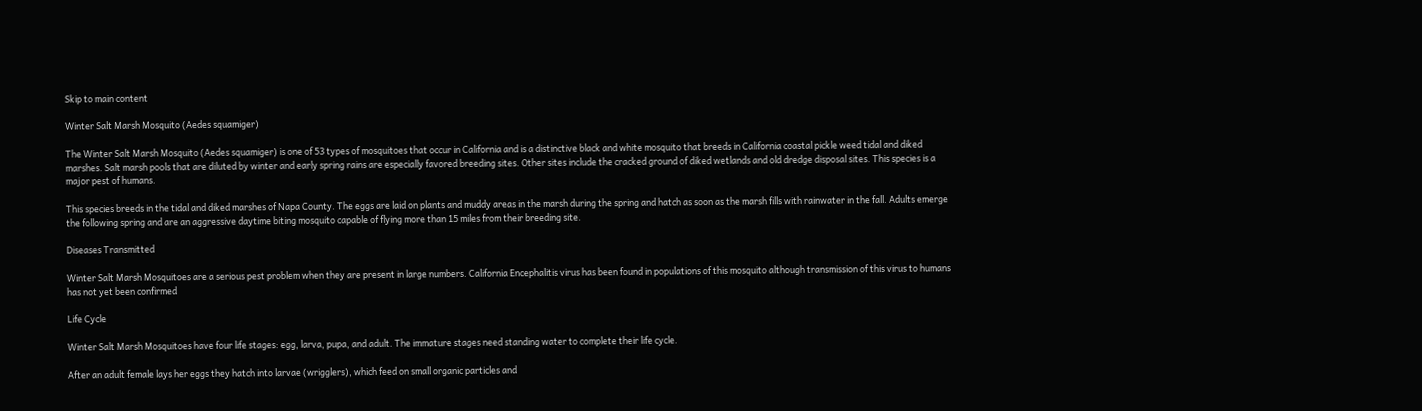Skip to main content

Winter Salt Marsh Mosquito (Aedes squamiger)

The Winter Salt Marsh Mosquito (Aedes squamiger) is one of 53 types of mosquitoes that occur in California and is a distinctive black and white mosquito that breeds in California coastal pickle weed tidal and diked marshes. Salt marsh pools that are diluted by winter and early spring rains are especially favored breeding sites. Other sites include the cracked ground of diked wetlands and old dredge disposal sites. This species is a major pest of humans.

This species breeds in the tidal and diked marshes of Napa County. The eggs are laid on plants and muddy areas in the marsh during the spring and hatch as soon as the marsh fills with rainwater in the fall. Adults emerge the following spring and are an aggressive daytime biting mosquito capable of flying more than 15 miles from their breeding site.

Diseases Transmitted

Winter Salt Marsh Mosquitoes are a serious pest problem when they are present in large numbers. California Encephalitis virus has been found in populations of this mosquito although transmission of this virus to humans has not yet been confirmed

Life Cycle

Winter Salt Marsh Mosquitoes have four life stages: egg, larva, pupa, and adult. The immature stages need standing water to complete their life cycle.

After an adult female lays her eggs they hatch into larvae (wrigglers), which feed on small organic particles and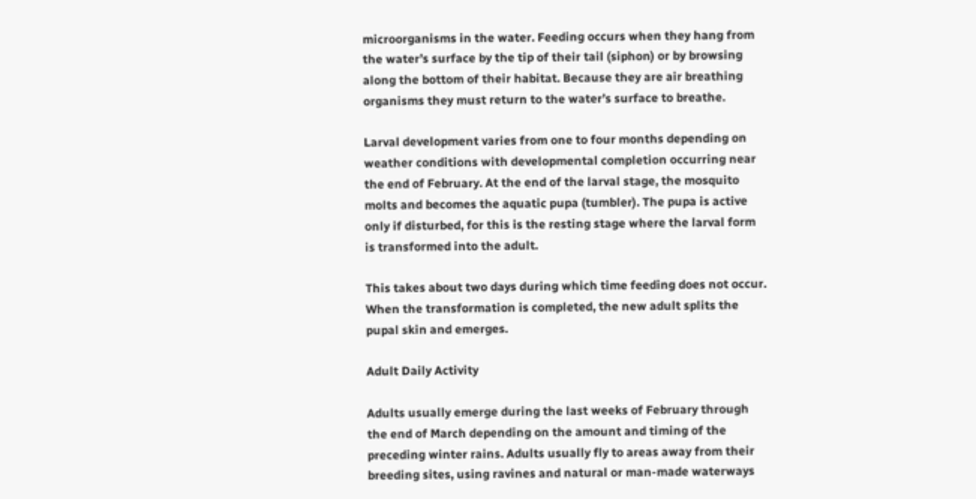microorganisms in the water. Feeding occurs when they hang from the water’s surface by the tip of their tail (siphon) or by browsing along the bottom of their habitat. Because they are air breathing organisms they must return to the water’s surface to breathe.

Larval development varies from one to four months depending on weather conditions with developmental completion occurring near the end of February. At the end of the larval stage, the mosquito molts and becomes the aquatic pupa (tumbler). The pupa is active only if disturbed, for this is the resting stage where the larval form is transformed into the adult.

This takes about two days during which time feeding does not occur. When the transformation is completed, the new adult splits the pupal skin and emerges.

Adult Daily Activity

Adults usually emerge during the last weeks of February through the end of March depending on the amount and timing of the preceding winter rains. Adults usually fly to areas away from their breeding sites, using ravines and natural or man-made waterways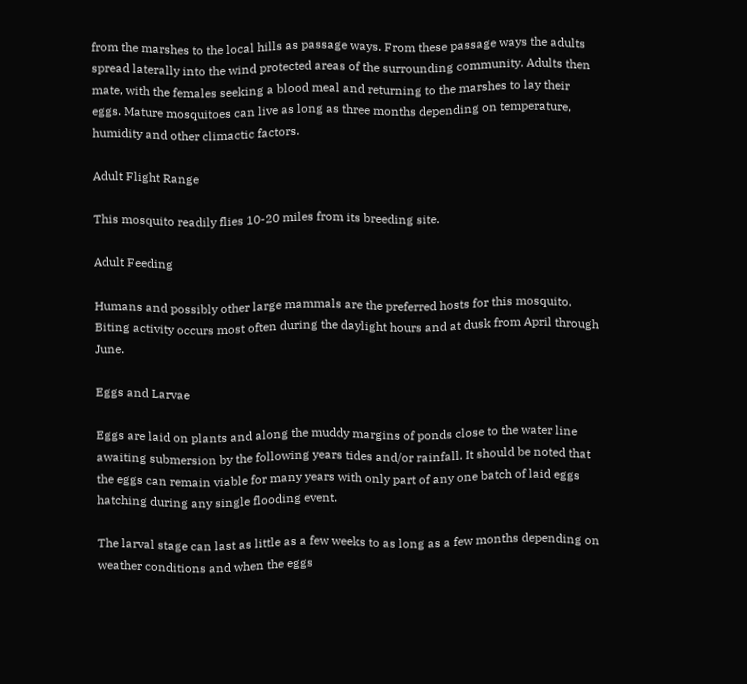from the marshes to the local hills as passage ways. From these passage ways the adults spread laterally into the wind protected areas of the surrounding community. Adults then mate, with the females seeking a blood meal and returning to the marshes to lay their eggs. Mature mosquitoes can live as long as three months depending on temperature, humidity and other climactic factors.

Adult Flight Range

This mosquito readily flies 10-20 miles from its breeding site.

Adult Feeding

Humans and possibly other large mammals are the preferred hosts for this mosquito. Biting activity occurs most often during the daylight hours and at dusk from April through June.

Eggs and Larvae

Eggs are laid on plants and along the muddy margins of ponds close to the water line awaiting submersion by the following years tides and/or rainfall. It should be noted that the eggs can remain viable for many years with only part of any one batch of laid eggs hatching during any single flooding event.

The larval stage can last as little as a few weeks to as long as a few months depending on weather conditions and when the eggs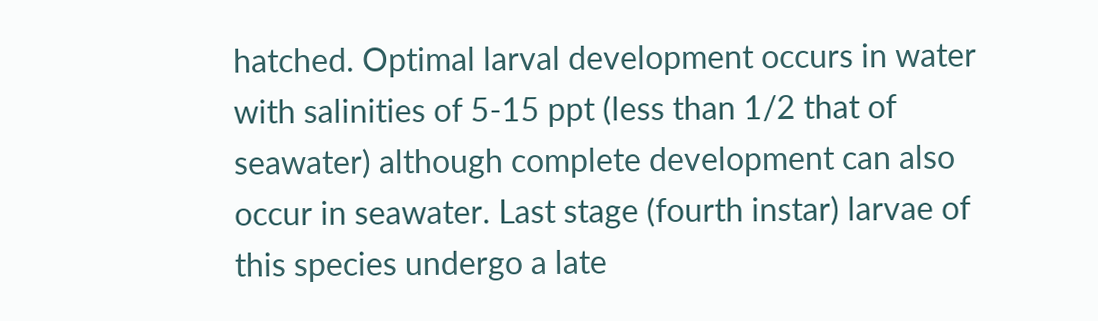hatched. Optimal larval development occurs in water with salinities of 5-15 ppt (less than 1/2 that of seawater) although complete development can also occur in seawater. Last stage (fourth instar) larvae of this species undergo a late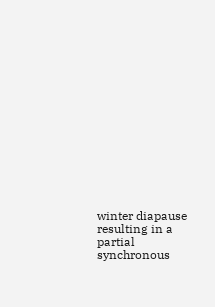winter diapause resulting in a partial synchronous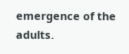emergence of the adults.